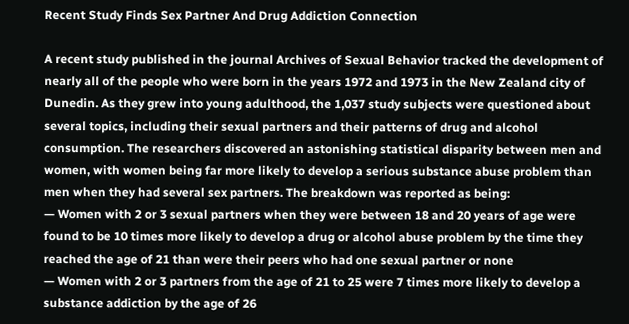Recent Study Finds Sex Partner And Drug Addiction Connection

A recent study published in the journal Archives of Sexual Behavior tracked the development of nearly all of the people who were born in the years 1972 and 1973 in the New Zealand city of Dunedin. As they grew into young adulthood, the 1,037 study subjects were questioned about several topics, including their sexual partners and their patterns of drug and alcohol consumption. The researchers discovered an astonishing statistical disparity between men and women, with women being far more likely to develop a serious substance abuse problem than men when they had several sex partners. The breakdown was reported as being:
— Women with 2 or 3 sexual partners when they were between 18 and 20 years of age were found to be 10 times more likely to develop a drug or alcohol abuse problem by the time they reached the age of 21 than were their peers who had one sexual partner or none
— Women with 2 or 3 partners from the age of 21 to 25 were 7 times more likely to develop a substance addiction by the age of 26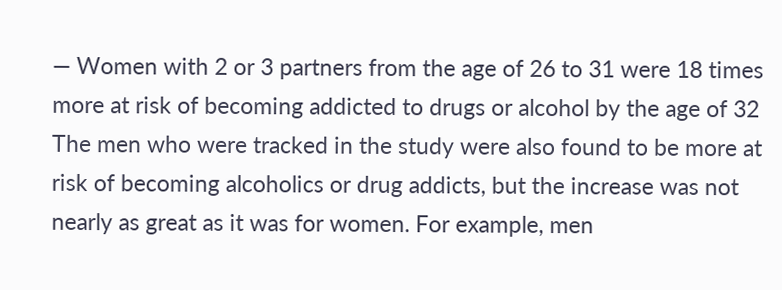— Women with 2 or 3 partners from the age of 26 to 31 were 18 times more at risk of becoming addicted to drugs or alcohol by the age of 32
The men who were tracked in the study were also found to be more at risk of becoming alcoholics or drug addicts, but the increase was not nearly as great as it was for women. For example, men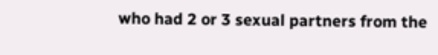who had 2 or 3 sexual partners from the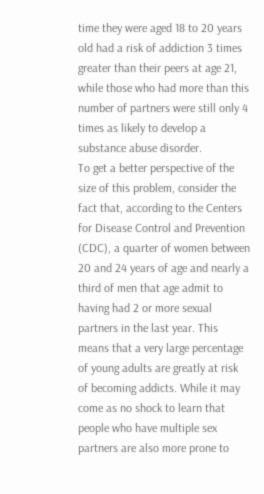time they were aged 18 to 20 years old had a risk of addiction 3 times greater than their peers at age 21, while those who had more than this number of partners were still only 4 times as likely to develop a substance abuse disorder.
To get a better perspective of the size of this problem, consider the fact that, according to the Centers for Disease Control and Prevention (CDC), a quarter of women between 20 and 24 years of age and nearly a third of men that age admit to having had 2 or more sexual partners in the last year. This means that a very large percentage of young adults are greatly at risk of becoming addicts. While it may come as no shock to learn that people who have multiple sex partners are also more prone to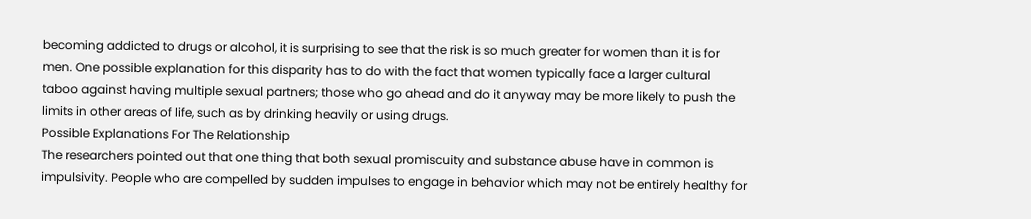becoming addicted to drugs or alcohol, it is surprising to see that the risk is so much greater for women than it is for men. One possible explanation for this disparity has to do with the fact that women typically face a larger cultural taboo against having multiple sexual partners; those who go ahead and do it anyway may be more likely to push the limits in other areas of life, such as by drinking heavily or using drugs.
Possible Explanations For The Relationship
The researchers pointed out that one thing that both sexual promiscuity and substance abuse have in common is impulsivity. People who are compelled by sudden impulses to engage in behavior which may not be entirely healthy for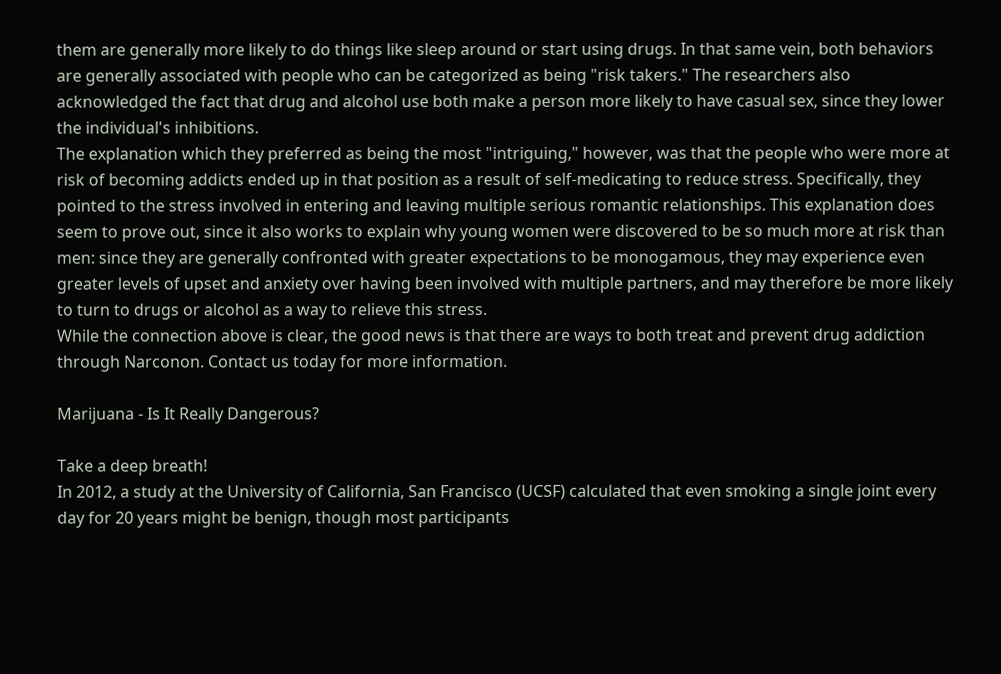them are generally more likely to do things like sleep around or start using drugs. In that same vein, both behaviors are generally associated with people who can be categorized as being "risk takers." The researchers also acknowledged the fact that drug and alcohol use both make a person more likely to have casual sex, since they lower the individual's inhibitions.
The explanation which they preferred as being the most "intriguing," however, was that the people who were more at risk of becoming addicts ended up in that position as a result of self-medicating to reduce stress. Specifically, they pointed to the stress involved in entering and leaving multiple serious romantic relationships. This explanation does seem to prove out, since it also works to explain why young women were discovered to be so much more at risk than men: since they are generally confronted with greater expectations to be monogamous, they may experience even greater levels of upset and anxiety over having been involved with multiple partners, and may therefore be more likely to turn to drugs or alcohol as a way to relieve this stress.
While the connection above is clear, the good news is that there are ways to both treat and prevent drug addiction through Narconon. Contact us today for more information.

Marijuana - Is It Really Dangerous?

Take a deep breath!
In 2012, a study at the University of California, San Francisco (UCSF) calculated that even smoking a single joint every day for 20 years might be benign, though most participants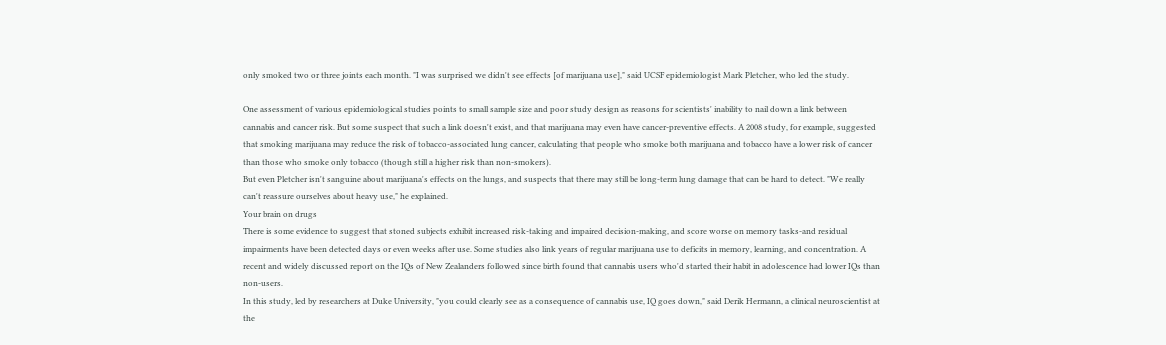only smoked two or three joints each month. "I was surprised we didn't see effects [of marijuana use]," said UCSF epidemiologist Mark Pletcher, who led the study.

One assessment of various epidemiological studies points to small sample size and poor study design as reasons for scientists' inability to nail down a link between cannabis and cancer risk. But some suspect that such a link doesn't exist, and that marijuana may even have cancer-preventive effects. A 2008 study, for example, suggested that smoking marijuana may reduce the risk of tobacco-associated lung cancer, calculating that people who smoke both marijuana and tobacco have a lower risk of cancer than those who smoke only tobacco (though still a higher risk than non-smokers).
But even Pletcher isn't sanguine about marijuana's effects on the lungs, and suspects that there may still be long-term lung damage that can be hard to detect. "We really can't reassure ourselves about heavy use," he explained.
Your brain on drugs
There is some evidence to suggest that stoned subjects exhibit increased risk-taking and impaired decision-making, and score worse on memory tasks-and residual impairments have been detected days or even weeks after use. Some studies also link years of regular marijuana use to deficits in memory, learning, and concentration. A recent and widely discussed report on the IQs of New Zealanders followed since birth found that cannabis users who'd started their habit in adolescence had lower IQs than non-users.
In this study, led by researchers at Duke University, "you could clearly see as a consequence of cannabis use, IQ goes down," said Derik Hermann, a clinical neuroscientist at the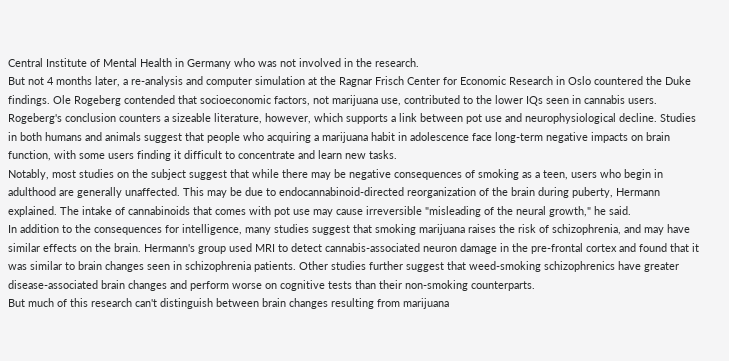Central Institute of Mental Health in Germany who was not involved in the research.
But not 4 months later, a re-analysis and computer simulation at the Ragnar Frisch Center for Economic Research in Oslo countered the Duke findings. Ole Rogeberg contended that socioeconomic factors, not marijuana use, contributed to the lower IQs seen in cannabis users.
Rogeberg's conclusion counters a sizeable literature, however, which supports a link between pot use and neurophysiological decline. Studies in both humans and animals suggest that people who acquiring a marijuana habit in adolescence face long-term negative impacts on brain function, with some users finding it difficult to concentrate and learn new tasks.
Notably, most studies on the subject suggest that while there may be negative consequences of smoking as a teen, users who begin in adulthood are generally unaffected. This may be due to endocannabinoid-directed reorganization of the brain during puberty, Hermann explained. The intake of cannabinoids that comes with pot use may cause irreversible "misleading of the neural growth," he said.
In addition to the consequences for intelligence, many studies suggest that smoking marijuana raises the risk of schizophrenia, and may have similar effects on the brain. Hermann's group used MRI to detect cannabis-associated neuron damage in the pre-frontal cortex and found that it was similar to brain changes seen in schizophrenia patients. Other studies further suggest that weed-smoking schizophrenics have greater disease-associated brain changes and perform worse on cognitive tests than their non-smoking counterparts.
But much of this research can't distinguish between brain changes resulting from marijuana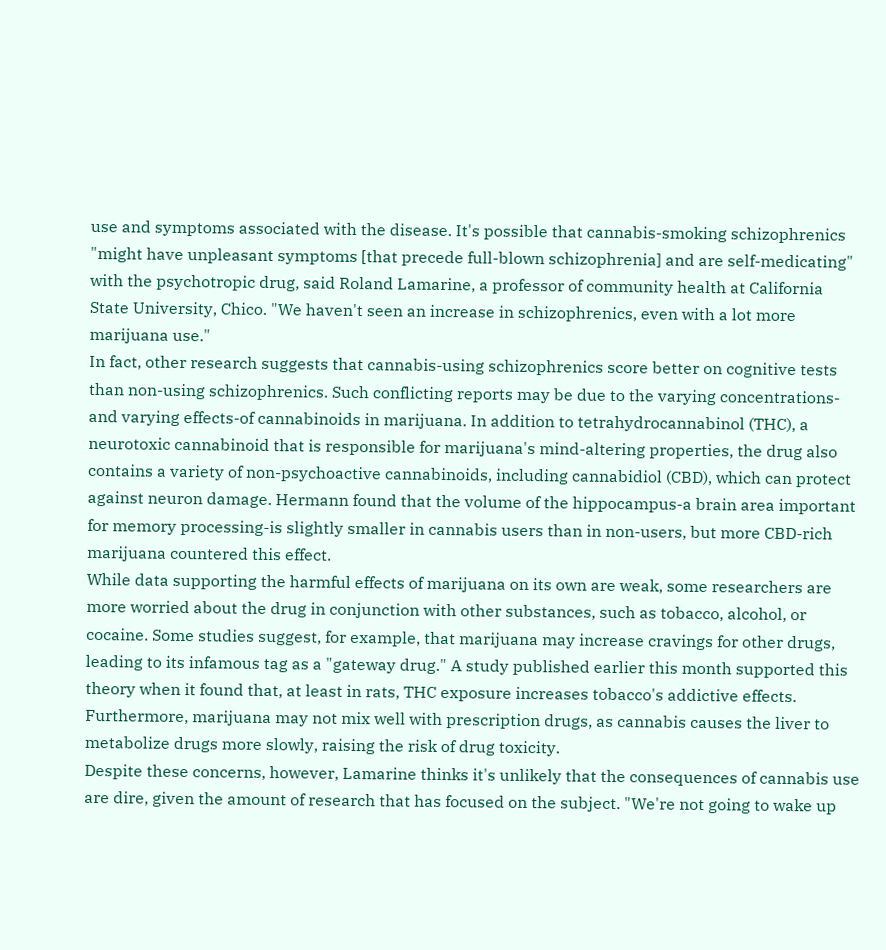use and symptoms associated with the disease. It's possible that cannabis-smoking schizophrenics "might have unpleasant symptoms [that precede full-blown schizophrenia] and are self-medicating" with the psychotropic drug, said Roland Lamarine, a professor of community health at California State University, Chico. "We haven't seen an increase in schizophrenics, even with a lot more marijuana use."
In fact, other research suggests that cannabis-using schizophrenics score better on cognitive tests than non-using schizophrenics. Such conflicting reports may be due to the varying concentrations-and varying effects-of cannabinoids in marijuana. In addition to tetrahydrocannabinol (THC), a neurotoxic cannabinoid that is responsible for marijuana's mind-altering properties, the drug also contains a variety of non-psychoactive cannabinoids, including cannabidiol (CBD), which can protect against neuron damage. Hermann found that the volume of the hippocampus-a brain area important for memory processing-is slightly smaller in cannabis users than in non-users, but more CBD-rich marijuana countered this effect.
While data supporting the harmful effects of marijuana on its own are weak, some researchers are more worried about the drug in conjunction with other substances, such as tobacco, alcohol, or cocaine. Some studies suggest, for example, that marijuana may increase cravings for other drugs, leading to its infamous tag as a "gateway drug." A study published earlier this month supported this theory when it found that, at least in rats, THC exposure increases tobacco's addictive effects. Furthermore, marijuana may not mix well with prescription drugs, as cannabis causes the liver to metabolize drugs more slowly, raising the risk of drug toxicity.
Despite these concerns, however, Lamarine thinks it's unlikely that the consequences of cannabis use are dire, given the amount of research that has focused on the subject. "We're not going to wake up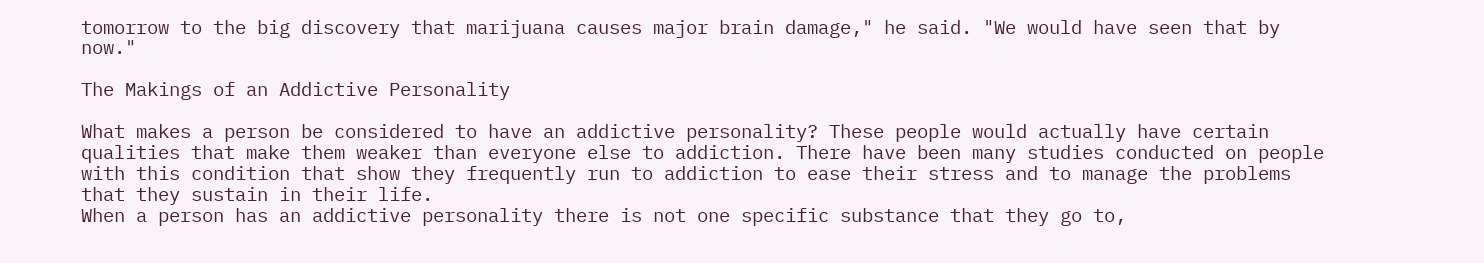tomorrow to the big discovery that marijuana causes major brain damage," he said. "We would have seen that by now."

The Makings of an Addictive Personality

What makes a person be considered to have an addictive personality? These people would actually have certain qualities that make them weaker than everyone else to addiction. There have been many studies conducted on people with this condition that show they frequently run to addiction to ease their stress and to manage the problems that they sustain in their life.
When a person has an addictive personality there is not one specific substance that they go to,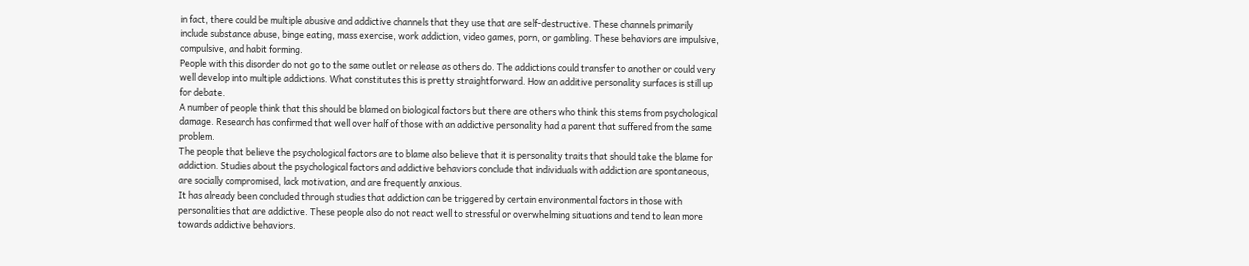in fact, there could be multiple abusive and addictive channels that they use that are self-destructive. These channels primarily include substance abuse, binge eating, mass exercise, work addiction, video games, porn, or gambling. These behaviors are impulsive, compulsive, and habit forming.
People with this disorder do not go to the same outlet or release as others do. The addictions could transfer to another or could very well develop into multiple addictions. What constitutes this is pretty straightforward. How an additive personality surfaces is still up for debate.
A number of people think that this should be blamed on biological factors but there are others who think this stems from psychological damage. Research has confirmed that well over half of those with an addictive personality had a parent that suffered from the same problem.
The people that believe the psychological factors are to blame also believe that it is personality traits that should take the blame for addiction. Studies about the psychological factors and addictive behaviors conclude that individuals with addiction are spontaneous, are socially compromised, lack motivation, and are frequently anxious.
It has already been concluded through studies that addiction can be triggered by certain environmental factors in those with personalities that are addictive. These people also do not react well to stressful or overwhelming situations and tend to lean more towards addictive behaviors.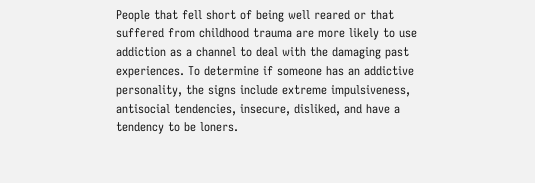People that fell short of being well reared or that suffered from childhood trauma are more likely to use addiction as a channel to deal with the damaging past experiences. To determine if someone has an addictive personality, the signs include extreme impulsiveness, antisocial tendencies, insecure, disliked, and have a tendency to be loners.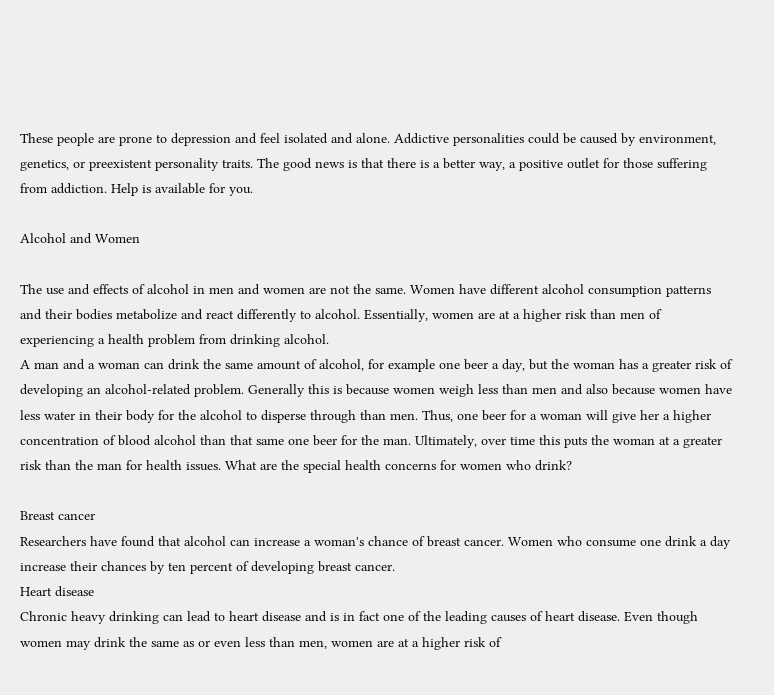These people are prone to depression and feel isolated and alone. Addictive personalities could be caused by environment, genetics, or preexistent personality traits. The good news is that there is a better way, a positive outlet for those suffering from addiction. Help is available for you.

Alcohol and Women

The use and effects of alcohol in men and women are not the same. Women have different alcohol consumption patterns and their bodies metabolize and react differently to alcohol. Essentially, women are at a higher risk than men of experiencing a health problem from drinking alcohol.
A man and a woman can drink the same amount of alcohol, for example one beer a day, but the woman has a greater risk of developing an alcohol-related problem. Generally this is because women weigh less than men and also because women have less water in their body for the alcohol to disperse through than men. Thus, one beer for a woman will give her a higher concentration of blood alcohol than that same one beer for the man. Ultimately, over time this puts the woman at a greater risk than the man for health issues. What are the special health concerns for women who drink?

Breast cancer
Researchers have found that alcohol can increase a woman's chance of breast cancer. Women who consume one drink a day increase their chances by ten percent of developing breast cancer.
Heart disease
Chronic heavy drinking can lead to heart disease and is in fact one of the leading causes of heart disease. Even though women may drink the same as or even less than men, women are at a higher risk of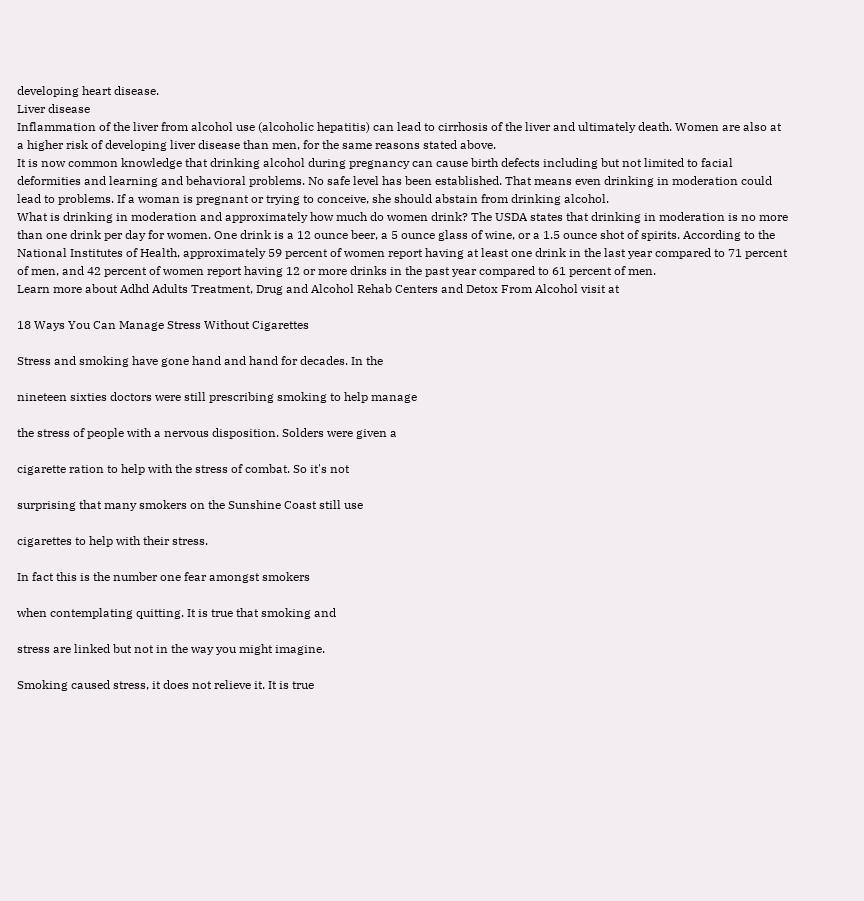developing heart disease.
Liver disease
Inflammation of the liver from alcohol use (alcoholic hepatitis) can lead to cirrhosis of the liver and ultimately death. Women are also at a higher risk of developing liver disease than men, for the same reasons stated above.
It is now common knowledge that drinking alcohol during pregnancy can cause birth defects including but not limited to facial deformities and learning and behavioral problems. No safe level has been established. That means even drinking in moderation could lead to problems. If a woman is pregnant or trying to conceive, she should abstain from drinking alcohol.
What is drinking in moderation and approximately how much do women drink? The USDA states that drinking in moderation is no more than one drink per day for women. One drink is a 12 ounce beer, a 5 ounce glass of wine, or a 1.5 ounce shot of spirits. According to the National Institutes of Health, approximately 59 percent of women report having at least one drink in the last year compared to 71 percent of men, and 42 percent of women report having 12 or more drinks in the past year compared to 61 percent of men.
Learn more about Adhd Adults Treatment, Drug and Alcohol Rehab Centers and Detox From Alcohol visit at

18 Ways You Can Manage Stress Without Cigarettes

Stress and smoking have gone hand and hand for decades. In the

nineteen sixties doctors were still prescribing smoking to help manage

the stress of people with a nervous disposition. Solders were given a

cigarette ration to help with the stress of combat. So it's not

surprising that many smokers on the Sunshine Coast still use

cigarettes to help with their stress.

In fact this is the number one fear amongst smokers

when contemplating quitting. It is true that smoking and

stress are linked but not in the way you might imagine.

Smoking caused stress, it does not relieve it. It is true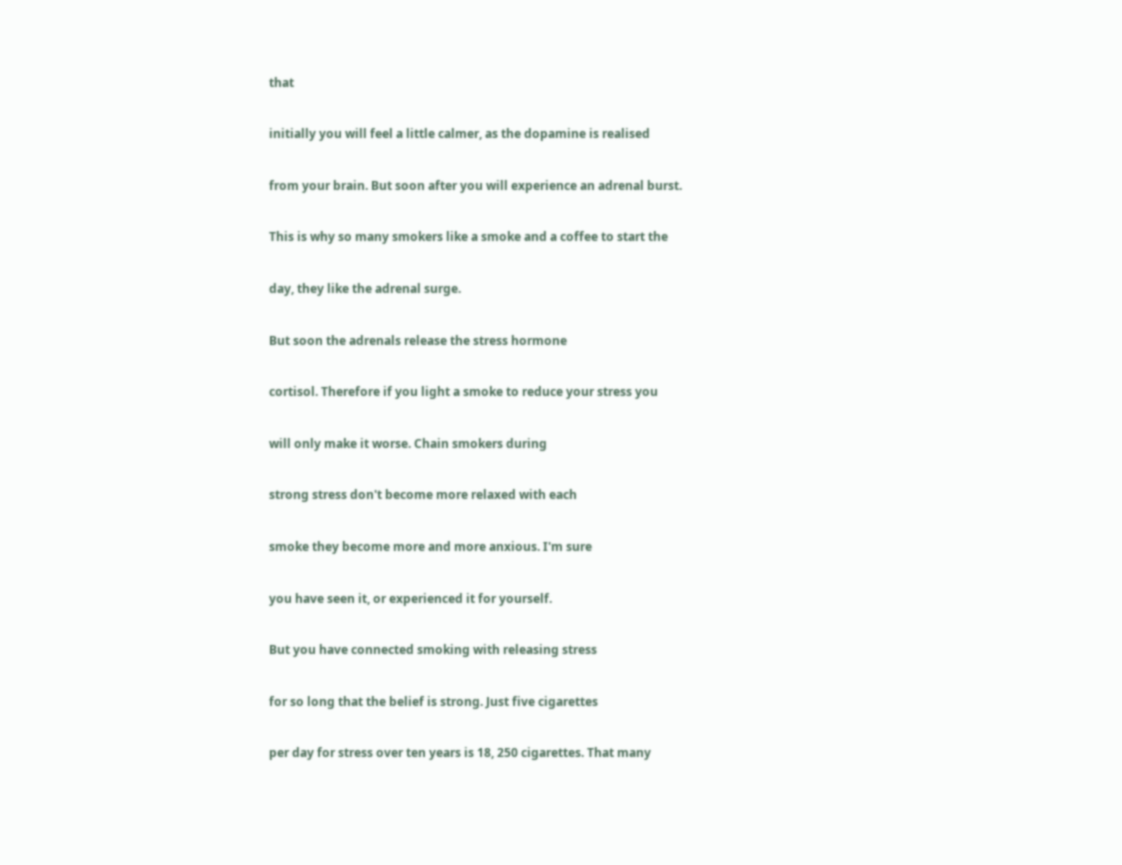that

initially you will feel a little calmer, as the dopamine is realised

from your brain. But soon after you will experience an adrenal burst.

This is why so many smokers like a smoke and a coffee to start the

day, they like the adrenal surge.

But soon the adrenals release the stress hormone

cortisol. Therefore if you light a smoke to reduce your stress you

will only make it worse. Chain smokers during

strong stress don't become more relaxed with each

smoke they become more and more anxious. I'm sure

you have seen it, or experienced it for yourself.

But you have connected smoking with releasing stress

for so long that the belief is strong. Just five cigarettes

per day for stress over ten years is 18, 250 cigarettes. That many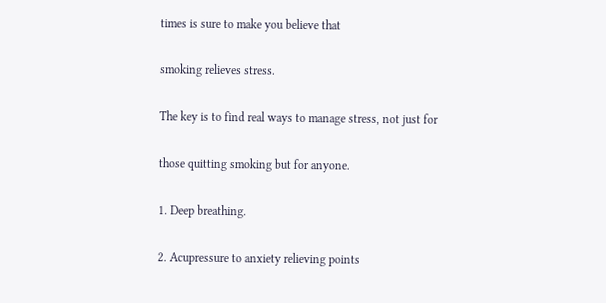times is sure to make you believe that

smoking relieves stress.

The key is to find real ways to manage stress, not just for

those quitting smoking but for anyone.

1. Deep breathing.

2. Acupressure to anxiety relieving points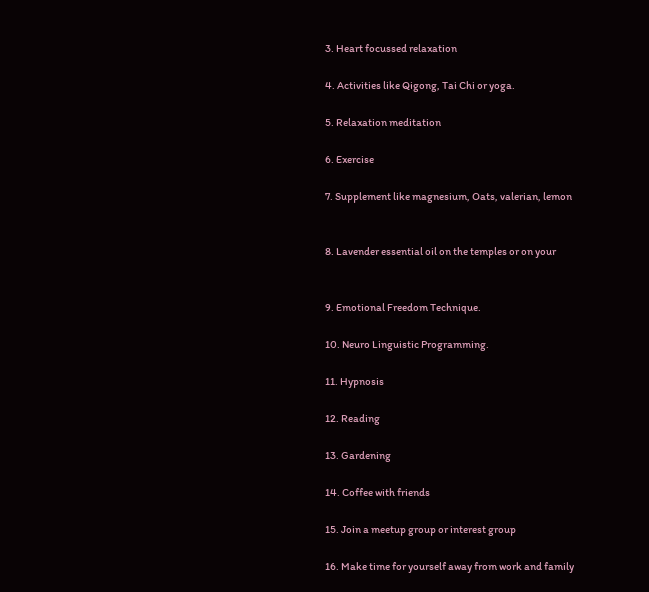3. Heart focussed relaxation

4. Activities like Qigong, Tai Chi or yoga.

5. Relaxation meditation

6. Exercise

7. Supplement like magnesium, Oats, valerian, lemon


8. Lavender essential oil on the temples or on your


9. Emotional Freedom Technique.

10. Neuro Linguistic Programming.

11. Hypnosis

12. Reading

13. Gardening

14. Coffee with friends

15. Join a meetup group or interest group

16. Make time for yourself away from work and family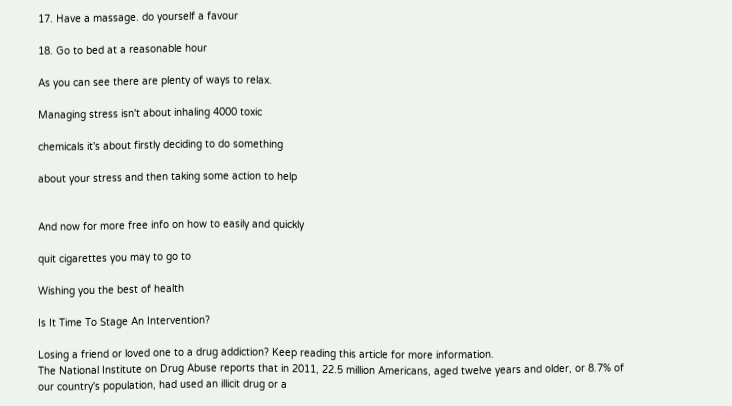17. Have a massage. do yourself a favour

18. Go to bed at a reasonable hour

As you can see there are plenty of ways to relax.

Managing stress isn't about inhaling 4000 toxic

chemicals it's about firstly deciding to do something

about your stress and then taking some action to help


And now for more free info on how to easily and quickly

quit cigarettes you may to go to

Wishing you the best of health

Is It Time To Stage An Intervention?

Losing a friend or loved one to a drug addiction? Keep reading this article for more information.
The National Institute on Drug Abuse reports that in 2011, 22.5 million Americans, aged twelve years and older, or 8.7% of our country's population, had used an illicit drug or a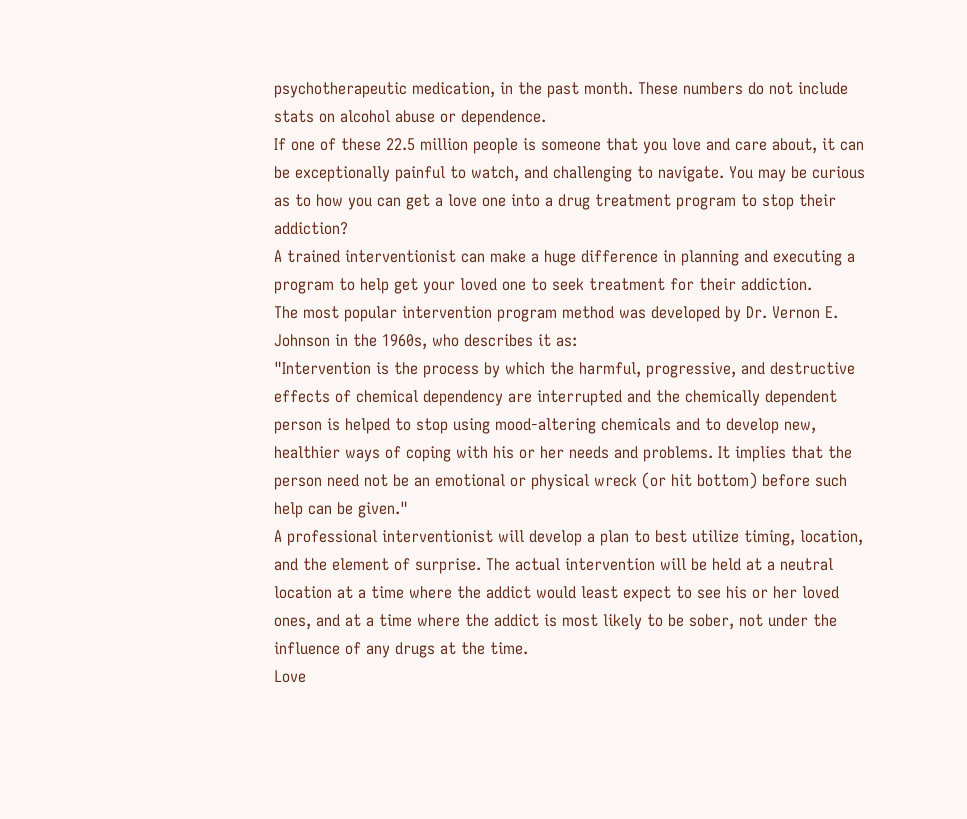psychotherapeutic medication, in the past month. These numbers do not include stats on alcohol abuse or dependence.
If one of these 22.5 million people is someone that you love and care about, it can be exceptionally painful to watch, and challenging to navigate. You may be curious as to how you can get a love one into a drug treatment program to stop their addiction?
A trained interventionist can make a huge difference in planning and executing a program to help get your loved one to seek treatment for their addiction.
The most popular intervention program method was developed by Dr. Vernon E. Johnson in the 1960s, who describes it as:
"Intervention is the process by which the harmful, progressive, and destructive effects of chemical dependency are interrupted and the chemically dependent person is helped to stop using mood-altering chemicals and to develop new, healthier ways of coping with his or her needs and problems. It implies that the person need not be an emotional or physical wreck (or hit bottom) before such help can be given."
A professional interventionist will develop a plan to best utilize timing, location, and the element of surprise. The actual intervention will be held at a neutral location at a time where the addict would least expect to see his or her loved ones, and at a time where the addict is most likely to be sober, not under the influence of any drugs at the time.
Love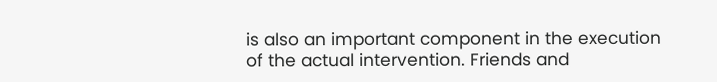is also an important component in the execution of the actual intervention. Friends and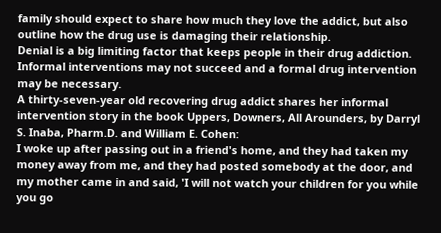family should expect to share how much they love the addict, but also outline how the drug use is damaging their relationship.
Denial is a big limiting factor that keeps people in their drug addiction. Informal interventions may not succeed and a formal drug intervention may be necessary.
A thirty-seven-year old recovering drug addict shares her informal intervention story in the book Uppers, Downers, All Arounders, by Darryl S. Inaba, Pharm.D. and William E. Cohen:
I woke up after passing out in a friend's home, and they had taken my money away from me, and they had posted somebody at the door, and my mother came in and said, 'I will not watch your children for you while you go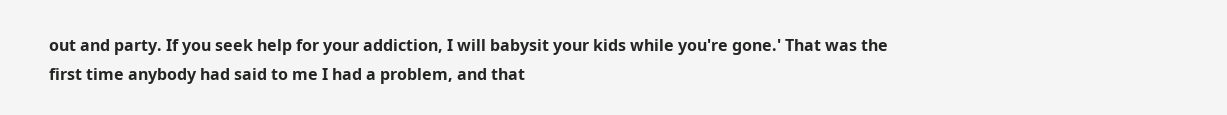out and party. If you seek help for your addiction, I will babysit your kids while you're gone.' That was the first time anybody had said to me I had a problem, and that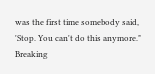was the first time somebody said, 'Stop. You can't do this anymore."
Breaking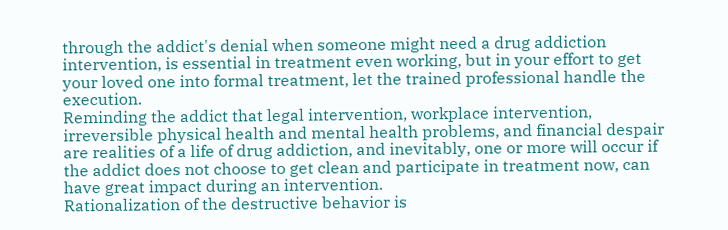through the addict's denial when someone might need a drug addiction intervention, is essential in treatment even working, but in your effort to get your loved one into formal treatment, let the trained professional handle the execution.
Reminding the addict that legal intervention, workplace intervention, irreversible physical health and mental health problems, and financial despair are realities of a life of drug addiction, and inevitably, one or more will occur if the addict does not choose to get clean and participate in treatment now, can have great impact during an intervention.
Rationalization of the destructive behavior is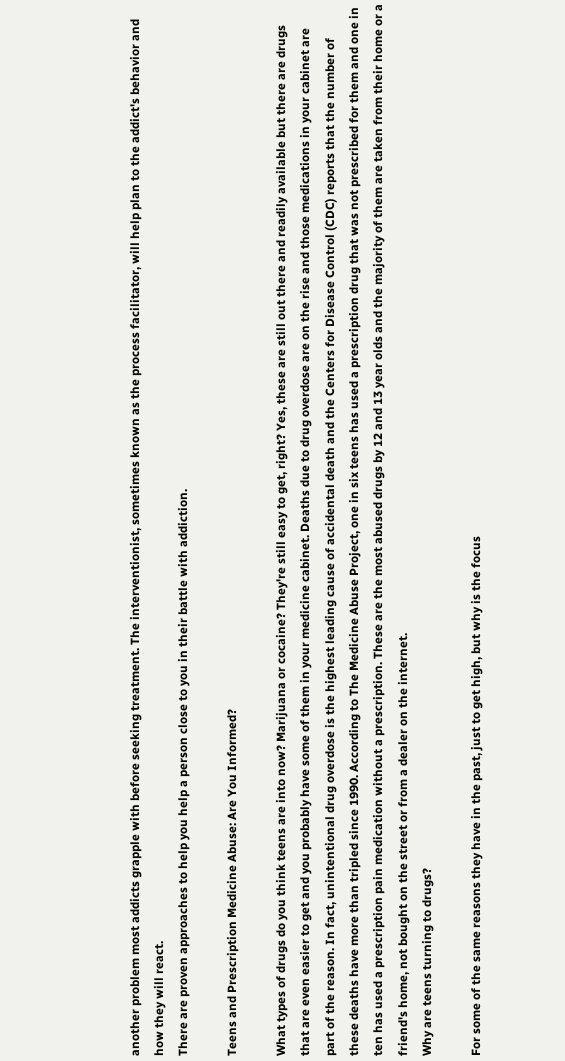another problem most addicts grapple with before seeking treatment. The interventionist, sometimes known as the process facilitator, will help plan to the addict's behavior and how they will react.
There are proven approaches to help you help a person close to you in their battle with addiction.

Teens and Prescription Medicine Abuse: Are You Informed?

What types of drugs do you think teens are into now? Marijuana or cocaine? They're still easy to get, right? Yes, these are still out there and readily available but there are drugs that are even easier to get and you probably have some of them in your medicine cabinet. Deaths due to drug overdose are on the rise and those medications in your cabinet are part of the reason. In fact, unintentional drug overdose is the highest leading cause of accidental death and the Centers for Disease Control (CDC) reports that the number of these deaths have more than tripled since 1990. According to The Medicine Abuse Project, one in six teens has used a prescription drug that was not prescribed for them and one in ten has used a prescription pain medication without a prescription. These are the most abused drugs by 12 and 13 year olds and the majority of them are taken from their home or a friend's home, not bought on the street or from a dealer on the internet.
Why are teens turning to drugs?

For some of the same reasons they have in the past, just to get high, but why is the focus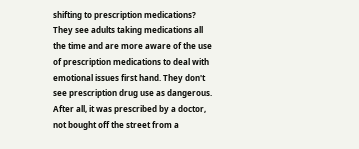shifting to prescription medications? They see adults taking medications all the time and are more aware of the use of prescription medications to deal with emotional issues first hand. They don't see prescription drug use as dangerous. After all, it was prescribed by a doctor, not bought off the street from a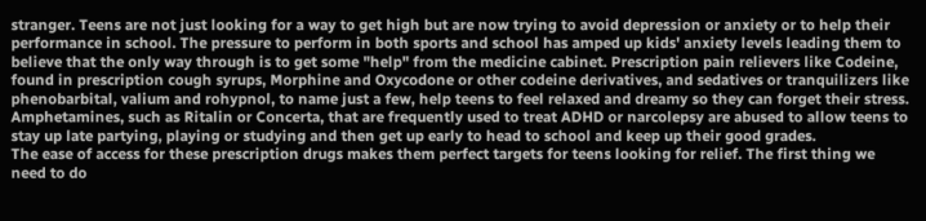stranger. Teens are not just looking for a way to get high but are now trying to avoid depression or anxiety or to help their performance in school. The pressure to perform in both sports and school has amped up kids' anxiety levels leading them to believe that the only way through is to get some "help" from the medicine cabinet. Prescription pain relievers like Codeine, found in prescription cough syrups, Morphine and Oxycodone or other codeine derivatives, and sedatives or tranquilizers like phenobarbital, valium and rohypnol, to name just a few, help teens to feel relaxed and dreamy so they can forget their stress. Amphetamines, such as Ritalin or Concerta, that are frequently used to treat ADHD or narcolepsy are abused to allow teens to stay up late partying, playing or studying and then get up early to head to school and keep up their good grades.
The ease of access for these prescription drugs makes them perfect targets for teens looking for relief. The first thing we need to do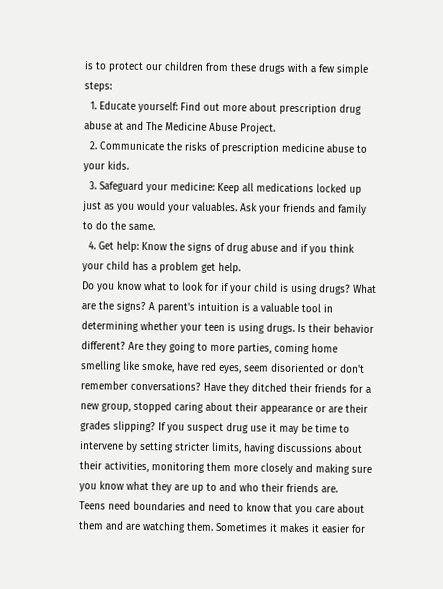is to protect our children from these drugs with a few simple steps:
  1. Educate yourself: Find out more about prescription drug abuse at and The Medicine Abuse Project.
  2. Communicate the risks of prescription medicine abuse to your kids.
  3. Safeguard your medicine: Keep all medications locked up just as you would your valuables. Ask your friends and family to do the same.
  4. Get help: Know the signs of drug abuse and if you think your child has a problem get help.
Do you know what to look for if your child is using drugs? What are the signs? A parent's intuition is a valuable tool in determining whether your teen is using drugs. Is their behavior different? Are they going to more parties, coming home smelling like smoke, have red eyes, seem disoriented or don't remember conversations? Have they ditched their friends for a new group, stopped caring about their appearance or are their grades slipping? If you suspect drug use it may be time to intervene by setting stricter limits, having discussions about their activities, monitoring them more closely and making sure you know what they are up to and who their friends are.
Teens need boundaries and need to know that you care about them and are watching them. Sometimes it makes it easier for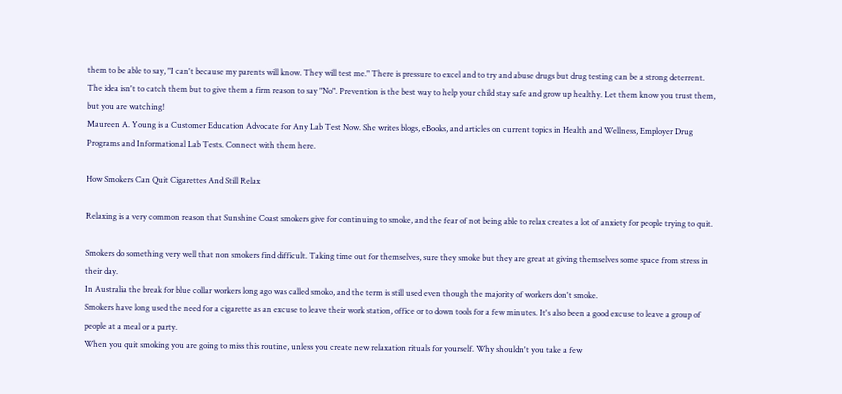them to be able to say, "I can't because my parents will know. They will test me." There is pressure to excel and to try and abuse drugs but drug testing can be a strong deterrent. The idea isn't to catch them but to give them a firm reason to say "No". Prevention is the best way to help your child stay safe and grow up healthy. Let them know you trust them, but you are watching!
Maureen A. Young is a Customer Education Advocate for Any Lab Test Now. She writes blogs, eBooks, and articles on current topics in Health and Wellness, Employer Drug Programs and Informational Lab Tests. Connect with them here.

How Smokers Can Quit Cigarettes And Still Relax

Relaxing is a very common reason that Sunshine Coast smokers give for continuing to smoke, and the fear of not being able to relax creates a lot of anxiety for people trying to quit.

Smokers do something very well that non smokers find difficult. Taking time out for themselves, sure they smoke but they are great at giving themselves some space from stress in their day.
In Australia the break for blue collar workers long ago was called smoko, and the term is still used even though the majority of workers don't smoke.
Smokers have long used the need for a cigarette as an excuse to leave their work station, office or to down tools for a few minutes. It's also been a good excuse to leave a group of people at a meal or a party.
When you quit smoking you are going to miss this routine, unless you create new relaxation rituals for yourself. Why shouldn't you take a few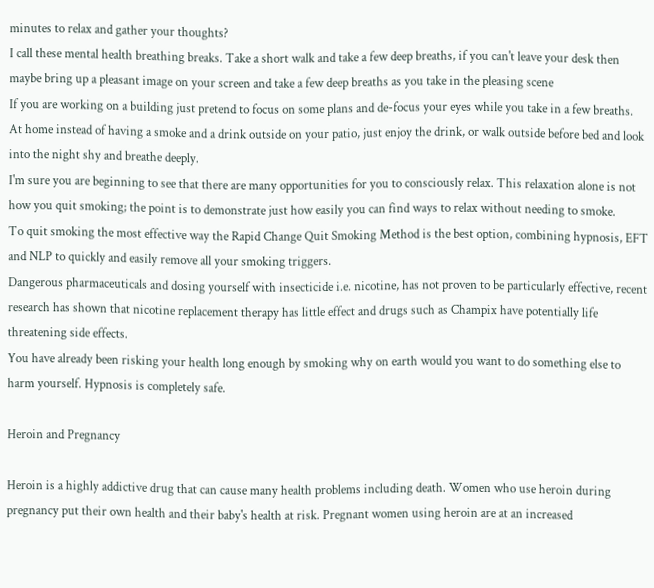minutes to relax and gather your thoughts?
I call these mental health breathing breaks. Take a short walk and take a few deep breaths, if you can't leave your desk then maybe bring up a pleasant image on your screen and take a few deep breaths as you take in the pleasing scene
If you are working on a building just pretend to focus on some plans and de-focus your eyes while you take in a few breaths.
At home instead of having a smoke and a drink outside on your patio, just enjoy the drink, or walk outside before bed and look into the night shy and breathe deeply.
I'm sure you are beginning to see that there are many opportunities for you to consciously relax. This relaxation alone is not how you quit smoking; the point is to demonstrate just how easily you can find ways to relax without needing to smoke.
To quit smoking the most effective way the Rapid Change Quit Smoking Method is the best option, combining hypnosis, EFT and NLP to quickly and easily remove all your smoking triggers.
Dangerous pharmaceuticals and dosing yourself with insecticide i.e. nicotine, has not proven to be particularly effective, recent research has shown that nicotine replacement therapy has little effect and drugs such as Champix have potentially life threatening side effects.
You have already been risking your health long enough by smoking why on earth would you want to do something else to harm yourself. Hypnosis is completely safe.

Heroin and Pregnancy

Heroin is a highly addictive drug that can cause many health problems including death. Women who use heroin during pregnancy put their own health and their baby's health at risk. Pregnant women using heroin are at an increased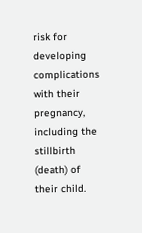risk for developing complications with their pregnancy, including the stillbirth (death) of their child.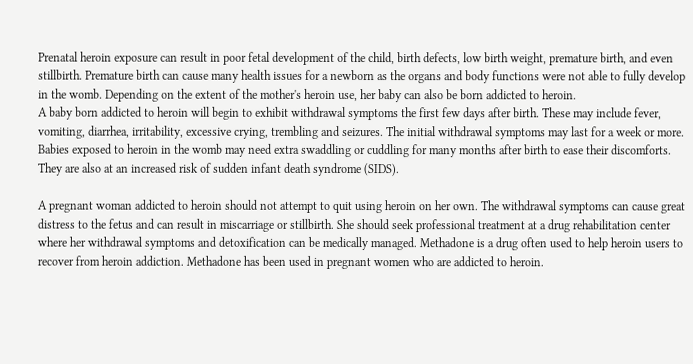Prenatal heroin exposure can result in poor fetal development of the child, birth defects, low birth weight, premature birth, and even stillbirth. Premature birth can cause many health issues for a newborn as the organs and body functions were not able to fully develop in the womb. Depending on the extent of the mother's heroin use, her baby can also be born addicted to heroin.
A baby born addicted to heroin will begin to exhibit withdrawal symptoms the first few days after birth. These may include fever, vomiting, diarrhea, irritability, excessive crying, trembling and seizures. The initial withdrawal symptoms may last for a week or more. Babies exposed to heroin in the womb may need extra swaddling or cuddling for many months after birth to ease their discomforts. They are also at an increased risk of sudden infant death syndrome (SIDS).

A pregnant woman addicted to heroin should not attempt to quit using heroin on her own. The withdrawal symptoms can cause great distress to the fetus and can result in miscarriage or stillbirth. She should seek professional treatment at a drug rehabilitation center where her withdrawal symptoms and detoxification can be medically managed. Methadone is a drug often used to help heroin users to recover from heroin addiction. Methadone has been used in pregnant women who are addicted to heroin.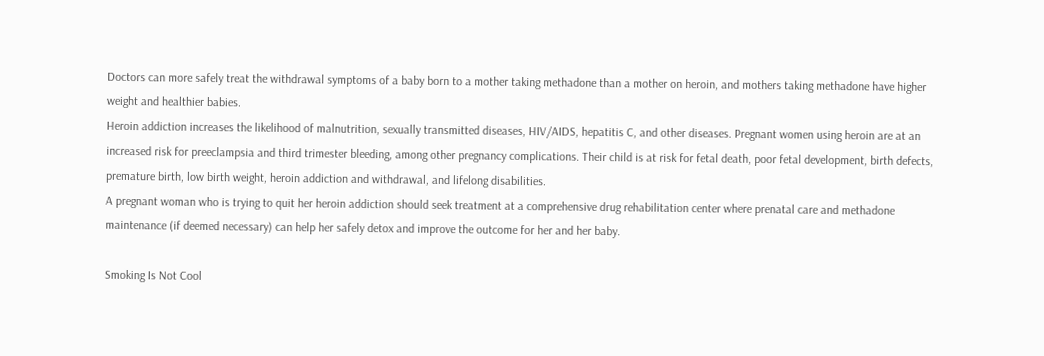Doctors can more safely treat the withdrawal symptoms of a baby born to a mother taking methadone than a mother on heroin, and mothers taking methadone have higher weight and healthier babies.
Heroin addiction increases the likelihood of malnutrition, sexually transmitted diseases, HIV/AIDS, hepatitis C, and other diseases. Pregnant women using heroin are at an increased risk for preeclampsia and third trimester bleeding, among other pregnancy complications. Their child is at risk for fetal death, poor fetal development, birth defects, premature birth, low birth weight, heroin addiction and withdrawal, and lifelong disabilities.
A pregnant woman who is trying to quit her heroin addiction should seek treatment at a comprehensive drug rehabilitation center where prenatal care and methadone maintenance (if deemed necessary) can help her safely detox and improve the outcome for her and her baby.

Smoking Is Not Cool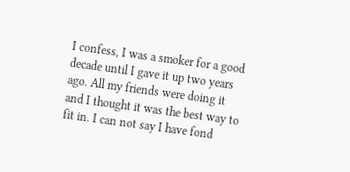I confess, I was a smoker for a good decade until I gave it up two years ago. All my friends were doing it and I thought it was the best way to fit in. I can not say I have fond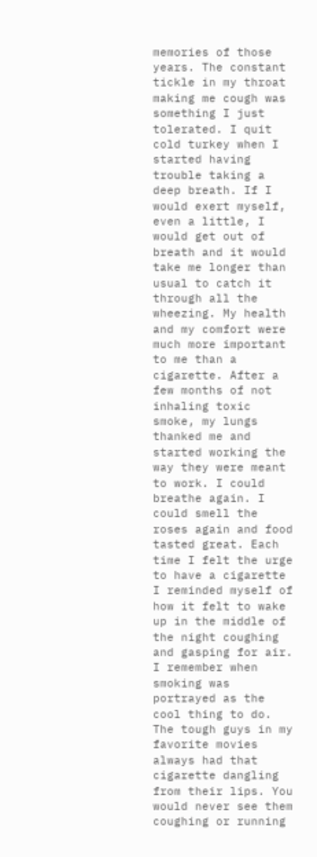memories of those years. The constant tickle in my throat making me cough was something I just tolerated. I quit cold turkey when I started having trouble taking a deep breath. If I would exert myself, even a little, I would get out of breath and it would take me longer than usual to catch it through all the wheezing. My health and my comfort were much more important to me than a cigarette. After a few months of not inhaling toxic smoke, my lungs thanked me and started working the way they were meant to work. I could breathe again. I could smell the roses again and food tasted great. Each time I felt the urge to have a cigarette I reminded myself of how it felt to wake up in the middle of the night coughing and gasping for air.
I remember when smoking was portrayed as the cool thing to do. The tough guys in my favorite movies always had that cigarette dangling from their lips. You would never see them coughing or running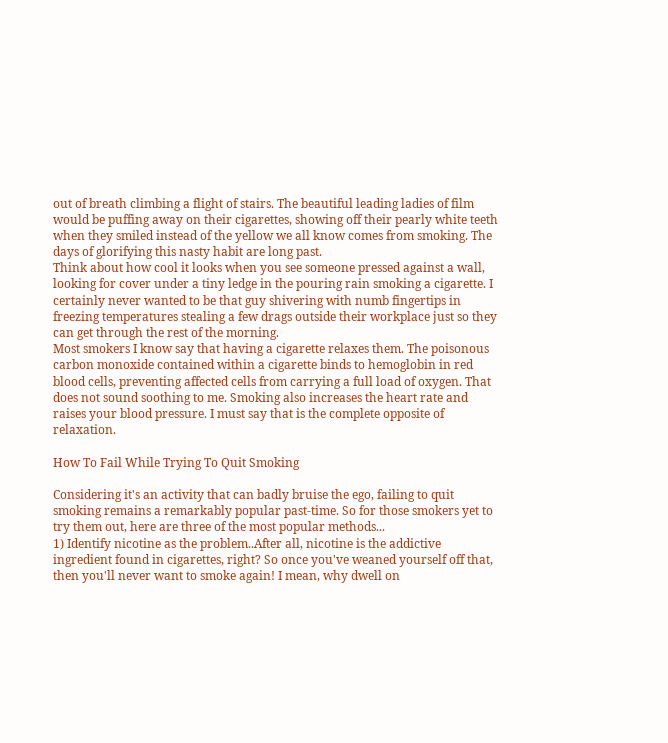out of breath climbing a flight of stairs. The beautiful leading ladies of film would be puffing away on their cigarettes, showing off their pearly white teeth when they smiled instead of the yellow we all know comes from smoking. The days of glorifying this nasty habit are long past.
Think about how cool it looks when you see someone pressed against a wall, looking for cover under a tiny ledge in the pouring rain smoking a cigarette. I certainly never wanted to be that guy shivering with numb fingertips in freezing temperatures stealing a few drags outside their workplace just so they can get through the rest of the morning.
Most smokers I know say that having a cigarette relaxes them. The poisonous carbon monoxide contained within a cigarette binds to hemoglobin in red blood cells, preventing affected cells from carrying a full load of oxygen. That does not sound soothing to me. Smoking also increases the heart rate and raises your blood pressure. I must say that is the complete opposite of relaxation.

How To Fail While Trying To Quit Smoking

Considering it's an activity that can badly bruise the ego, failing to quit smoking remains a remarkably popular past-time. So for those smokers yet to try them out, here are three of the most popular methods...
1) Identify nicotine as the problem..After all, nicotine is the addictive ingredient found in cigarettes, right? So once you've weaned yourself off that, then you'll never want to smoke again! I mean, why dwell on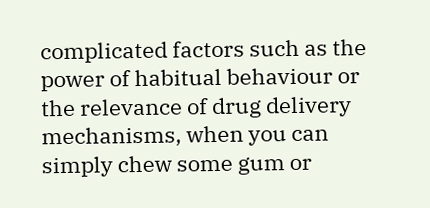complicated factors such as the power of habitual behaviour or the relevance of drug delivery mechanisms, when you can simply chew some gum or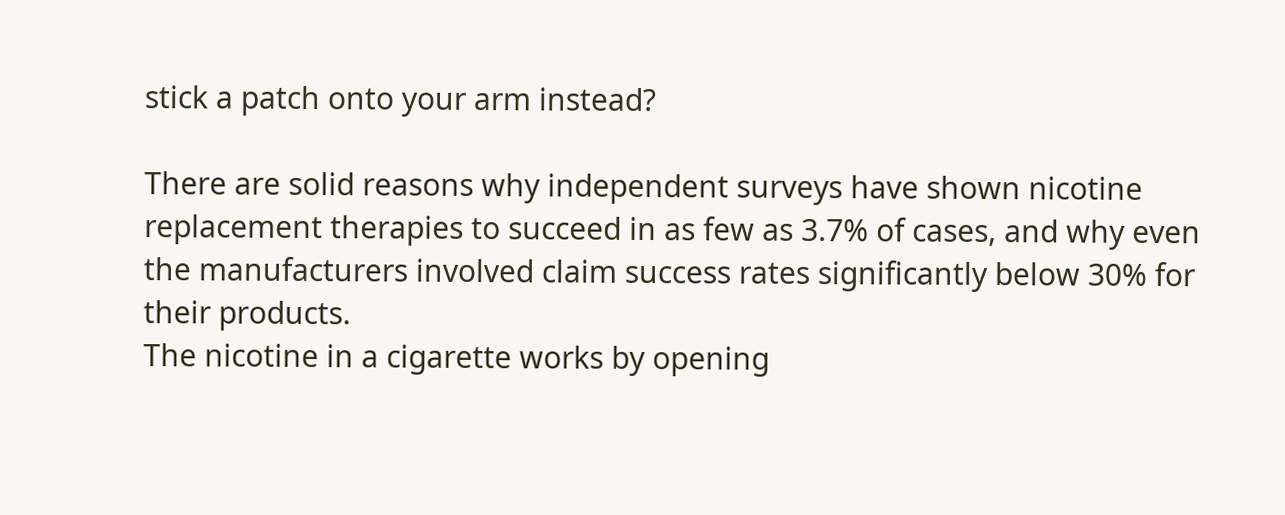stick a patch onto your arm instead?

There are solid reasons why independent surveys have shown nicotine replacement therapies to succeed in as few as 3.7% of cases, and why even the manufacturers involved claim success rates significantly below 30% for their products.
The nicotine in a cigarette works by opening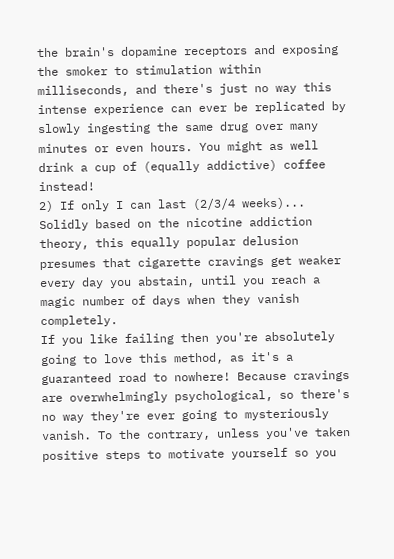the brain's dopamine receptors and exposing the smoker to stimulation within milliseconds, and there's just no way this intense experience can ever be replicated by slowly ingesting the same drug over many minutes or even hours. You might as well drink a cup of (equally addictive) coffee instead!
2) If only I can last (2/3/4 weeks)... Solidly based on the nicotine addiction theory, this equally popular delusion presumes that cigarette cravings get weaker every day you abstain, until you reach a magic number of days when they vanish completely.
If you like failing then you're absolutely going to love this method, as it's a guaranteed road to nowhere! Because cravings are overwhelmingly psychological, so there's no way they're ever going to mysteriously vanish. To the contrary, unless you've taken positive steps to motivate yourself so you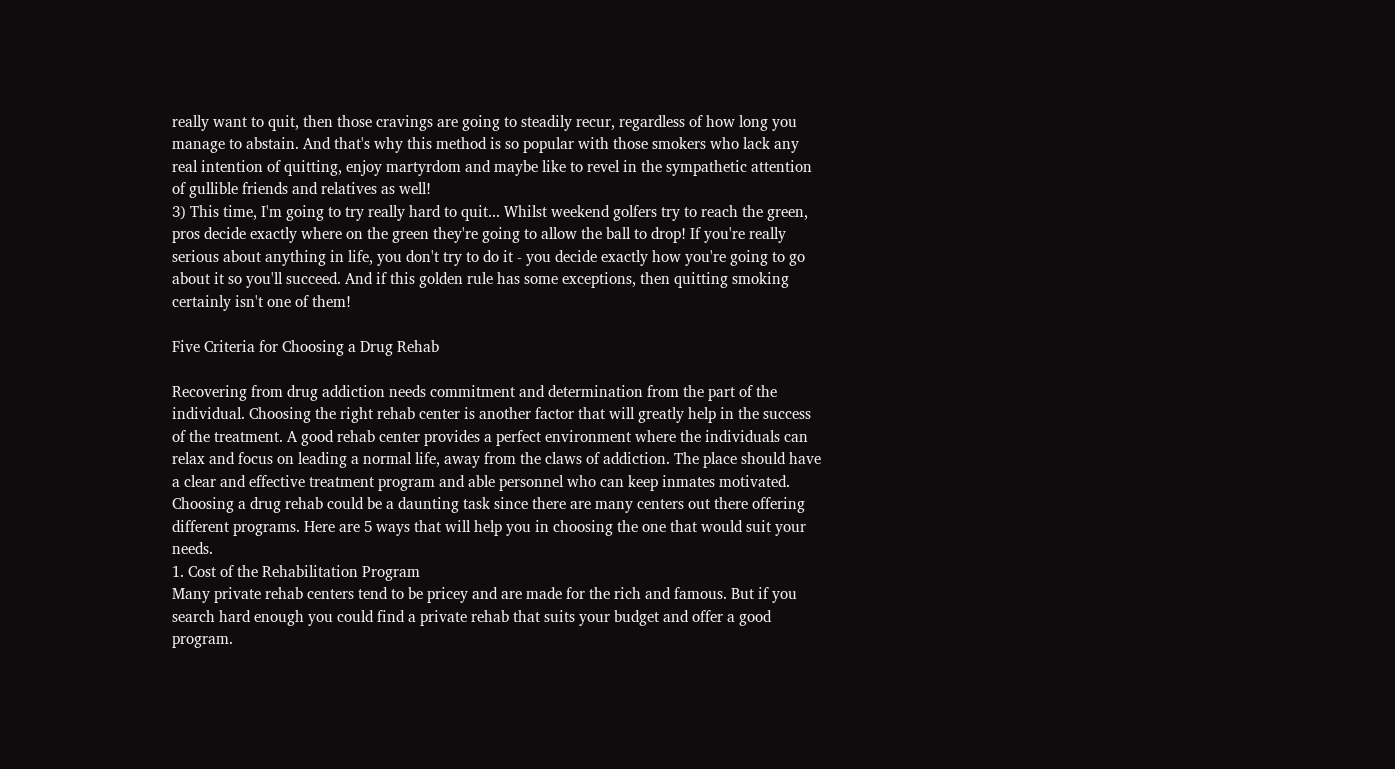really want to quit, then those cravings are going to steadily recur, regardless of how long you manage to abstain. And that's why this method is so popular with those smokers who lack any real intention of quitting, enjoy martyrdom and maybe like to revel in the sympathetic attention of gullible friends and relatives as well!
3) This time, I'm going to try really hard to quit... Whilst weekend golfers try to reach the green, pros decide exactly where on the green they're going to allow the ball to drop! If you're really serious about anything in life, you don't try to do it - you decide exactly how you're going to go about it so you'll succeed. And if this golden rule has some exceptions, then quitting smoking certainly isn't one of them!

Five Criteria for Choosing a Drug Rehab

Recovering from drug addiction needs commitment and determination from the part of the individual. Choosing the right rehab center is another factor that will greatly help in the success of the treatment. A good rehab center provides a perfect environment where the individuals can relax and focus on leading a normal life, away from the claws of addiction. The place should have a clear and effective treatment program and able personnel who can keep inmates motivated.
Choosing a drug rehab could be a daunting task since there are many centers out there offering different programs. Here are 5 ways that will help you in choosing the one that would suit your needs.
1. Cost of the Rehabilitation Program
Many private rehab centers tend to be pricey and are made for the rich and famous. But if you search hard enough you could find a private rehab that suits your budget and offer a good program.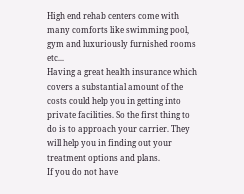High end rehab centers come with many comforts like swimming pool, gym and luxuriously furnished rooms etc...
Having a great health insurance which covers a substantial amount of the costs could help you in getting into private facilities. So the first thing to do is to approach your carrier. They will help you in finding out your treatment options and plans.
If you do not have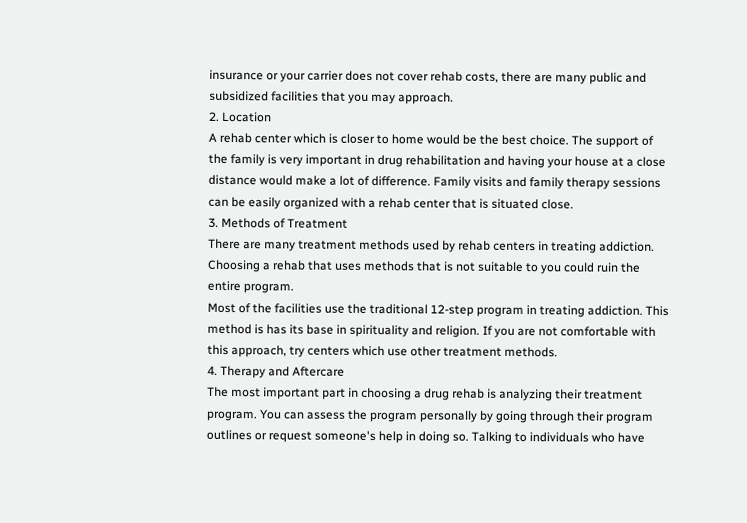insurance or your carrier does not cover rehab costs, there are many public and subsidized facilities that you may approach.
2. Location
A rehab center which is closer to home would be the best choice. The support of the family is very important in drug rehabilitation and having your house at a close distance would make a lot of difference. Family visits and family therapy sessions can be easily organized with a rehab center that is situated close.
3. Methods of Treatment
There are many treatment methods used by rehab centers in treating addiction. Choosing a rehab that uses methods that is not suitable to you could ruin the entire program.
Most of the facilities use the traditional 12-step program in treating addiction. This method is has its base in spirituality and religion. If you are not comfortable with this approach, try centers which use other treatment methods.
4. Therapy and Aftercare
The most important part in choosing a drug rehab is analyzing their treatment program. You can assess the program personally by going through their program outlines or request someone's help in doing so. Talking to individuals who have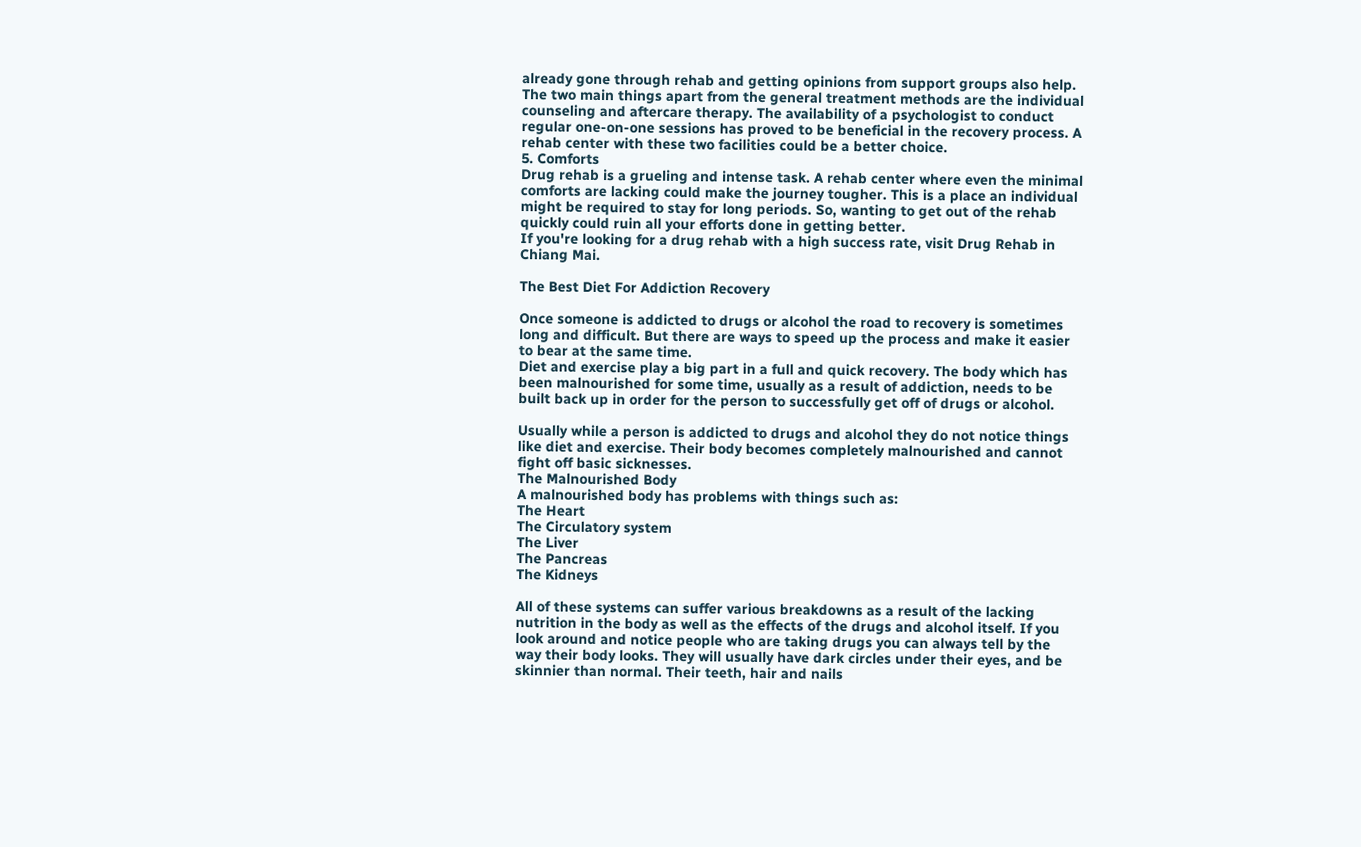already gone through rehab and getting opinions from support groups also help.
The two main things apart from the general treatment methods are the individual counseling and aftercare therapy. The availability of a psychologist to conduct regular one-on-one sessions has proved to be beneficial in the recovery process. A rehab center with these two facilities could be a better choice.
5. Comforts
Drug rehab is a grueling and intense task. A rehab center where even the minimal comforts are lacking could make the journey tougher. This is a place an individual might be required to stay for long periods. So, wanting to get out of the rehab quickly could ruin all your efforts done in getting better.
If you're looking for a drug rehab with a high success rate, visit Drug Rehab in Chiang Mai.

The Best Diet For Addiction Recovery

Once someone is addicted to drugs or alcohol the road to recovery is sometimes long and difficult. But there are ways to speed up the process and make it easier to bear at the same time.
Diet and exercise play a big part in a full and quick recovery. The body which has been malnourished for some time, usually as a result of addiction, needs to be built back up in order for the person to successfully get off of drugs or alcohol.

Usually while a person is addicted to drugs and alcohol they do not notice things like diet and exercise. Their body becomes completely malnourished and cannot fight off basic sicknesses.
The Malnourished Body
A malnourished body has problems with things such as:
The Heart
The Circulatory system
The Liver
The Pancreas
The Kidneys

All of these systems can suffer various breakdowns as a result of the lacking nutrition in the body as well as the effects of the drugs and alcohol itself. If you look around and notice people who are taking drugs you can always tell by the way their body looks. They will usually have dark circles under their eyes, and be skinnier than normal. Their teeth, hair and nails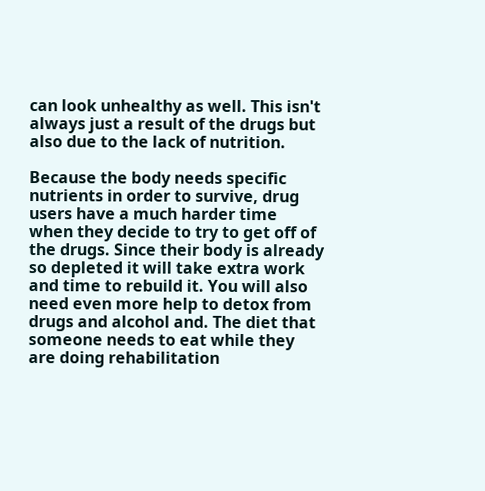can look unhealthy as well. This isn't always just a result of the drugs but also due to the lack of nutrition.

Because the body needs specific nutrients in order to survive, drug users have a much harder time when they decide to try to get off of the drugs. Since their body is already so depleted it will take extra work and time to rebuild it. You will also need even more help to detox from drugs and alcohol and. The diet that someone needs to eat while they are doing rehabilitation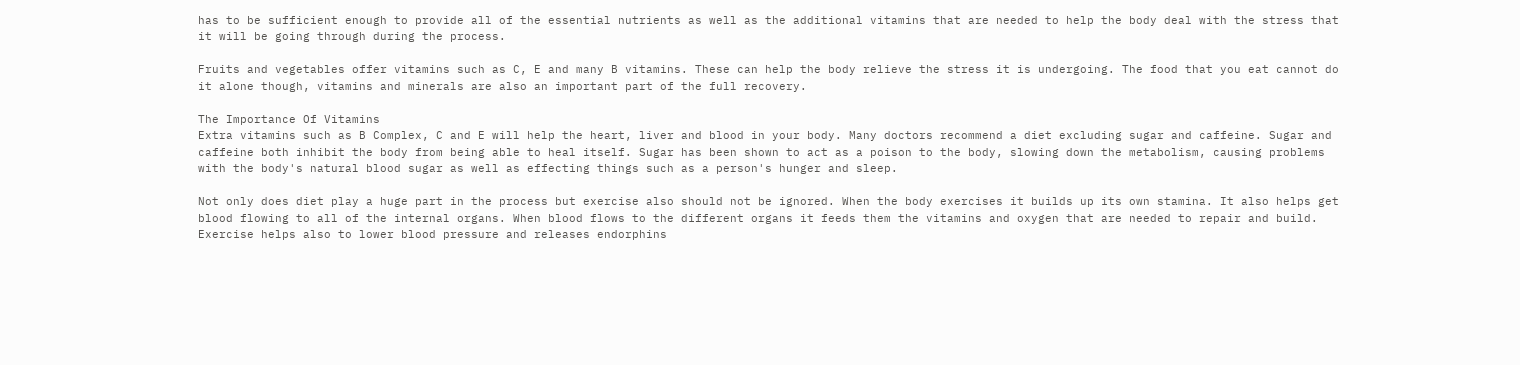has to be sufficient enough to provide all of the essential nutrients as well as the additional vitamins that are needed to help the body deal with the stress that it will be going through during the process.

Fruits and vegetables offer vitamins such as C, E and many B vitamins. These can help the body relieve the stress it is undergoing. The food that you eat cannot do it alone though, vitamins and minerals are also an important part of the full recovery.

The Importance Of Vitamins
Extra vitamins such as B Complex, C and E will help the heart, liver and blood in your body. Many doctors recommend a diet excluding sugar and caffeine. Sugar and caffeine both inhibit the body from being able to heal itself. Sugar has been shown to act as a poison to the body, slowing down the metabolism, causing problems with the body's natural blood sugar as well as effecting things such as a person's hunger and sleep.

Not only does diet play a huge part in the process but exercise also should not be ignored. When the body exercises it builds up its own stamina. It also helps get blood flowing to all of the internal organs. When blood flows to the different organs it feeds them the vitamins and oxygen that are needed to repair and build. Exercise helps also to lower blood pressure and releases endorphins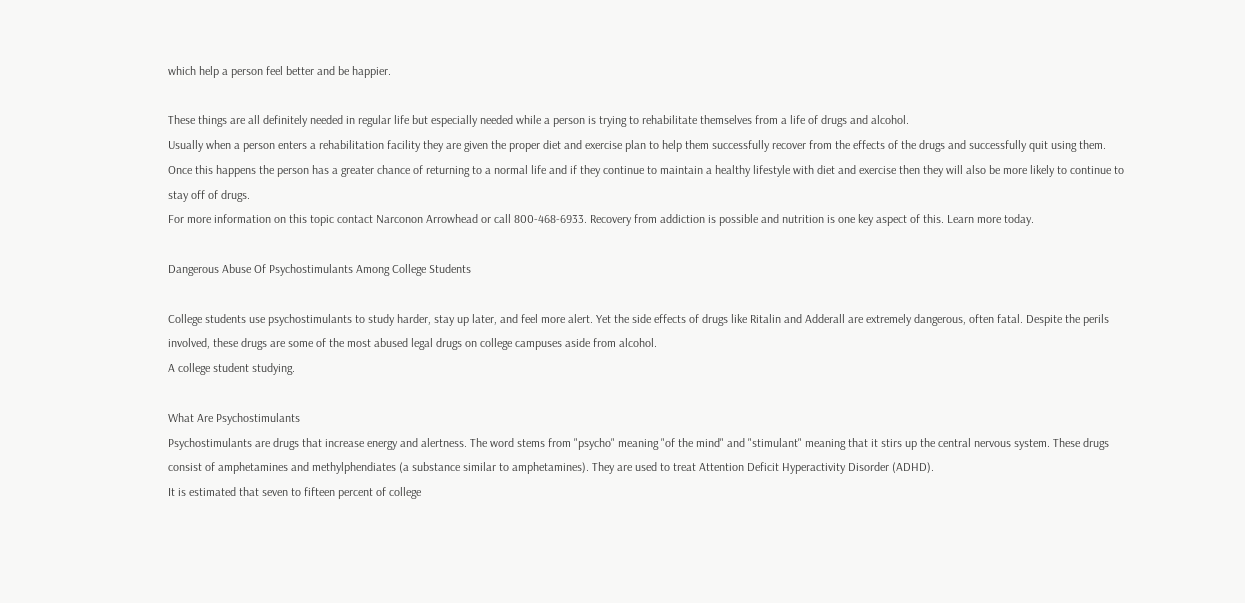which help a person feel better and be happier.

These things are all definitely needed in regular life but especially needed while a person is trying to rehabilitate themselves from a life of drugs and alcohol.
Usually when a person enters a rehabilitation facility they are given the proper diet and exercise plan to help them successfully recover from the effects of the drugs and successfully quit using them. Once this happens the person has a greater chance of returning to a normal life and if they continue to maintain a healthy lifestyle with diet and exercise then they will also be more likely to continue to stay off of drugs.
For more information on this topic contact Narconon Arrowhead or call 800-468-6933. Recovery from addiction is possible and nutrition is one key aspect of this. Learn more today.

Dangerous Abuse Of Psychostimulants Among College Students

College students use psychostimulants to study harder, stay up later, and feel more alert. Yet the side effects of drugs like Ritalin and Adderall are extremely dangerous, often fatal. Despite the perils involved, these drugs are some of the most abused legal drugs on college campuses aside from alcohol.
A college student studying.

What Are Psychostimulants
Psychostimulants are drugs that increase energy and alertness. The word stems from "psycho" meaning "of the mind" and "stimulant" meaning that it stirs up the central nervous system. These drugs consist of amphetamines and methylphendiates (a substance similar to amphetamines). They are used to treat Attention Deficit Hyperactivity Disorder (ADHD).
It is estimated that seven to fifteen percent of college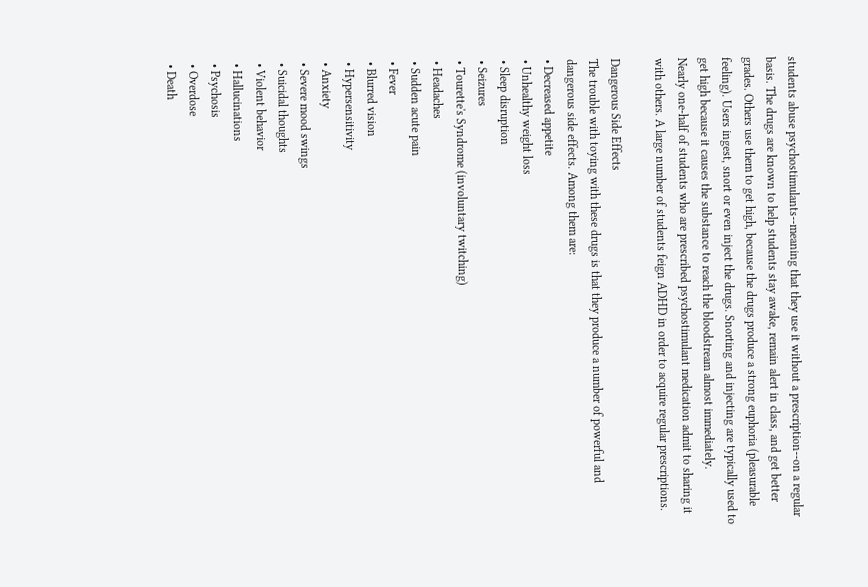students abuse psychostimulants--meaning that they use it without a prescription--on a regular basis. The drugs are known to help students stay awake, remain alert in class, and get better grades. Others use them to get high, because the drugs produce a strong euphoria (pleasurable feeling). Users ingest, snort or even inject the drugs. Snorting and injecting are typically used to get high because it causes the substance to reach the bloodstream almost immediately.
Nearly one-half of students who are prescribed psychostimulant medication admit to sharing it with others. A large number of students feign ADHD in order to acquire regular prescriptions.

Dangerous Side Effects
The trouble with toying with these drugs is that they produce a number of powerful and dangerous side effects. Among them are:
• Decreased appetite
• Unhealthy weight loss
• Sleep disruption
• Seizures
• Tourette's Syndrome (involuntary twitching)
• Headaches
• Sudden acute pain
• Fever
• Blurred vision
• Hypersensitivity
• Anxiety
• Severe mood swings
• Suicidal thoughts
• Violent behavior
• Hallucinations
• Psychosis
• Overdose
• Death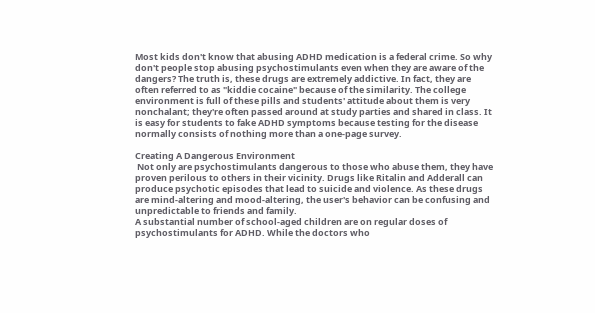Most kids don't know that abusing ADHD medication is a federal crime. So why don't people stop abusing psychostimulants even when they are aware of the dangers? The truth is, these drugs are extremely addictive. In fact, they are often referred to as "kiddie cocaine" because of the similarity. The college environment is full of these pills and students' attitude about them is very nonchalant; they're often passed around at study parties and shared in class. It is easy for students to fake ADHD symptoms because testing for the disease normally consists of nothing more than a one-page survey.

Creating A Dangerous Environment
 Not only are psychostimulants dangerous to those who abuse them, they have proven perilous to others in their vicinity. Drugs like Ritalin and Adderall can produce psychotic episodes that lead to suicide and violence. As these drugs are mind-altering and mood-altering, the user's behavior can be confusing and unpredictable to friends and family.
A substantial number of school-aged children are on regular doses of psychostimulants for ADHD. While the doctors who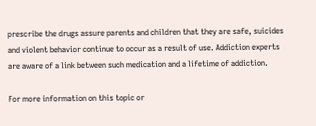prescribe the drugs assure parents and children that they are safe, suicides and violent behavior continue to occur as a result of use. Addiction experts are aware of a link between such medication and a lifetime of addiction.

For more information on this topic or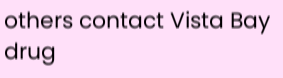others contact Vista Bay drug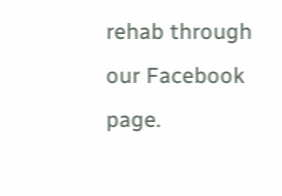rehab through our Facebook page.